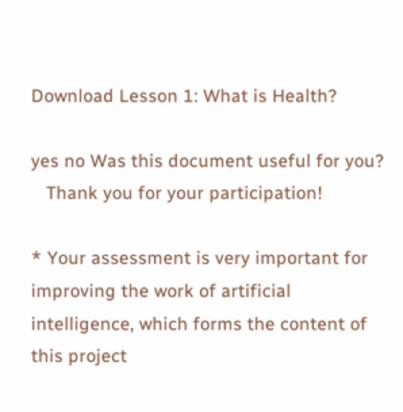Download Lesson 1: What is Health?

yes no Was this document useful for you?
   Thank you for your participation!

* Your assessment is very important for improving the work of artificial intelligence, which forms the content of this project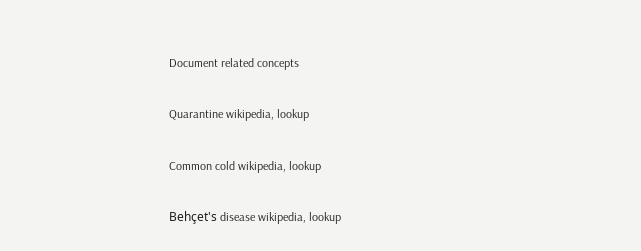Document related concepts

Quarantine wikipedia, lookup

Common cold wikipedia, lookup

Behçet's disease wikipedia, lookup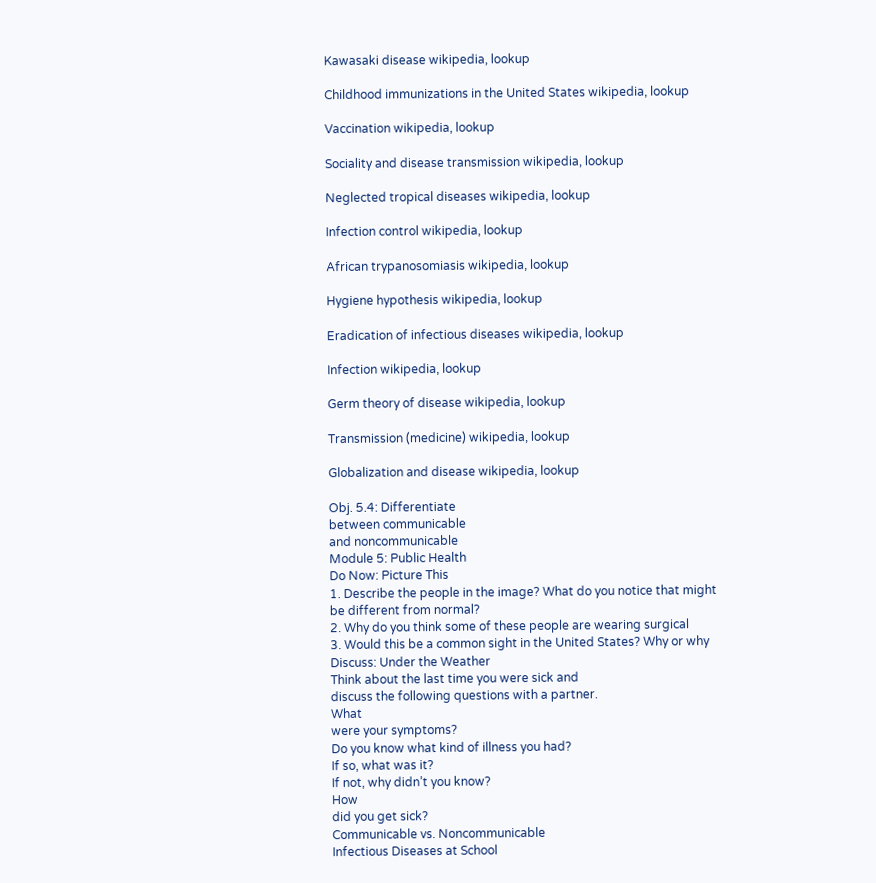Kawasaki disease wikipedia, lookup

Childhood immunizations in the United States wikipedia, lookup

Vaccination wikipedia, lookup

Sociality and disease transmission wikipedia, lookup

Neglected tropical diseases wikipedia, lookup

Infection control wikipedia, lookup

African trypanosomiasis wikipedia, lookup

Hygiene hypothesis wikipedia, lookup

Eradication of infectious diseases wikipedia, lookup

Infection wikipedia, lookup

Germ theory of disease wikipedia, lookup

Transmission (medicine) wikipedia, lookup

Globalization and disease wikipedia, lookup

Obj. 5.4: Differentiate
between communicable
and noncommunicable
Module 5: Public Health
Do Now: Picture This
1. Describe the people in the image? What do you notice that might
be different from normal?
2. Why do you think some of these people are wearing surgical
3. Would this be a common sight in the United States? Why or why
Discuss: Under the Weather
Think about the last time you were sick and
discuss the following questions with a partner.
What
were your symptoms?
Do you know what kind of illness you had?
If so, what was it?
If not, why didn’t you know?
How
did you get sick?
Communicable vs. Noncommunicable
Infectious Diseases at School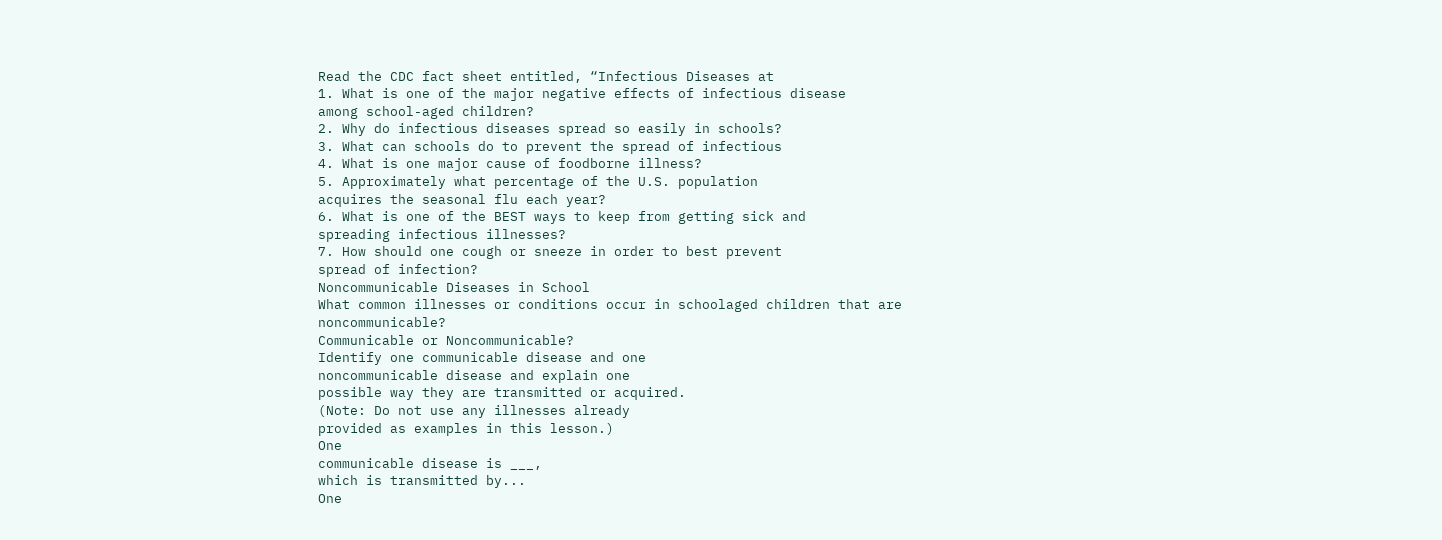Read the CDC fact sheet entitled, “Infectious Diseases at
1. What is one of the major negative effects of infectious disease
among school-aged children?
2. Why do infectious diseases spread so easily in schools?
3. What can schools do to prevent the spread of infectious
4. What is one major cause of foodborne illness?
5. Approximately what percentage of the U.S. population
acquires the seasonal flu each year?
6. What is one of the BEST ways to keep from getting sick and
spreading infectious illnesses?
7. How should one cough or sneeze in order to best prevent
spread of infection?
Noncommunicable Diseases in School
What common illnesses or conditions occur in schoolaged children that are noncommunicable?
Communicable or Noncommunicable?
Identify one communicable disease and one
noncommunicable disease and explain one
possible way they are transmitted or acquired.
(Note: Do not use any illnesses already
provided as examples in this lesson.)
One
communicable disease is ___,
which is transmitted by...
One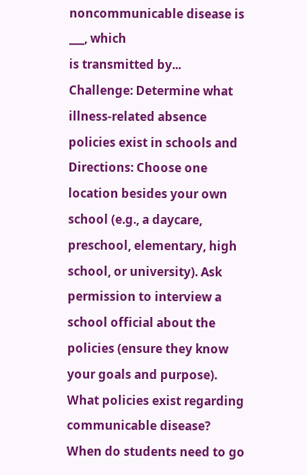noncommunicable disease is ___, which
is transmitted by...
Challenge: Determine what illness-related absence policies exist in schools and
Directions: Choose one location besides your own school (e.g., a daycare,
preschool, elementary, high school, or university). Ask permission to interview a
school official about the policies (ensure they know your goals and purpose).
What policies exist regarding communicable disease?
When do students need to go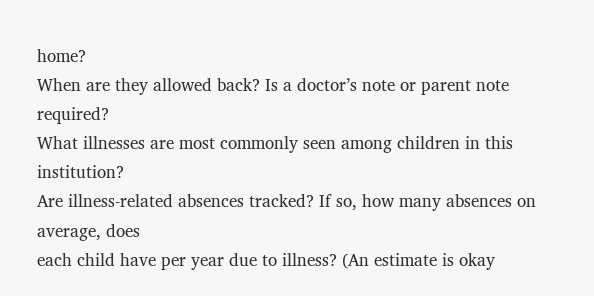home?
When are they allowed back? Is a doctor’s note or parent note required?
What illnesses are most commonly seen among children in this institution?
Are illness-related absences tracked? If so, how many absences on average, does
each child have per year due to illness? (An estimate is okay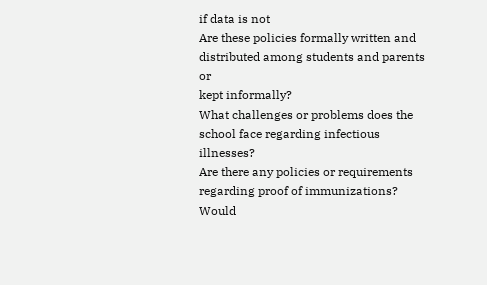if data is not
Are these policies formally written and distributed among students and parents or
kept informally?
What challenges or problems does the school face regarding infectious illnesses?
Are there any policies or requirements regarding proof of immunizations?
Would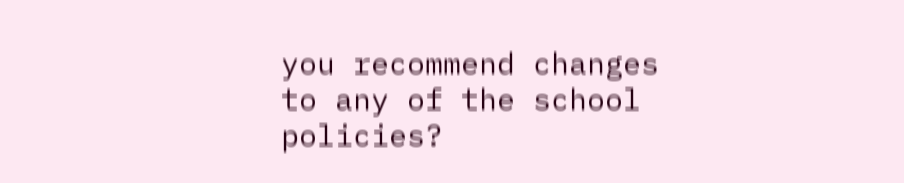you recommend changes to any of the school policies?